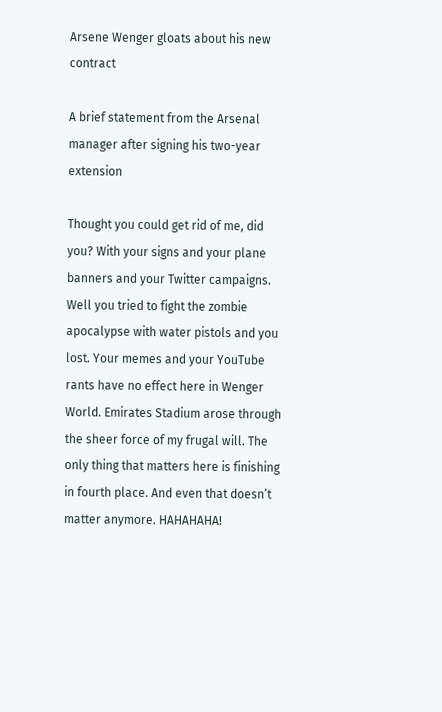Arsene Wenger gloats about his new contract

A brief statement from the Arsenal manager after signing his two-year extension

Thought you could get rid of me, did you? With your signs and your plane banners and your Twitter campaigns. Well you tried to fight the zombie apocalypse with water pistols and you lost. Your memes and your YouTube rants have no effect here in Wenger World. Emirates Stadium arose through the sheer force of my frugal will. The only thing that matters here is finishing in fourth place. And even that doesn’t matter anymore. HAHAHAHA!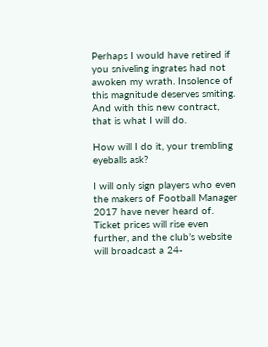Perhaps I would have retired if you sniveling ingrates had not awoken my wrath. Insolence of this magnitude deserves smiting. And with this new contract, that is what I will do.

How will I do it, your trembling eyeballs ask?

I will only sign players who even the makers of Football Manager 2017 have never heard of. Ticket prices will rise even further, and the club’s website will broadcast a 24-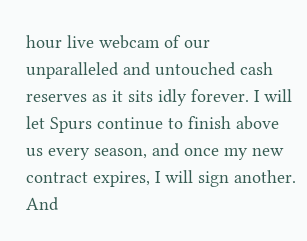hour live webcam of our unparalleled and untouched cash reserves as it sits idly forever. I will let Spurs continue to finish above us every season, and once my new contract expires, I will sign another. And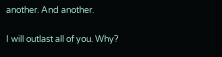another. And another.

I will outlast all of you. Why?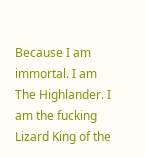Because I am immortal. I am The Highlander. I am the fucking Lizard King of the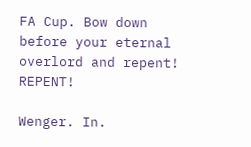FA Cup. Bow down before your eternal overlord and repent! REPENT!

Wenger. In.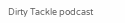Dirty Tackle podcast